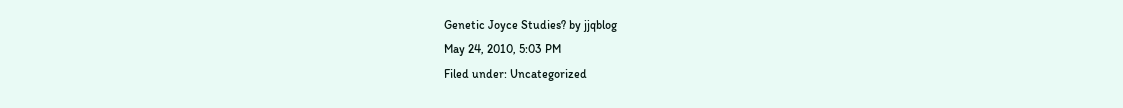Genetic Joyce Studies? by jjqblog
May 24, 2010, 5:03 PM
Filed under: Uncategorized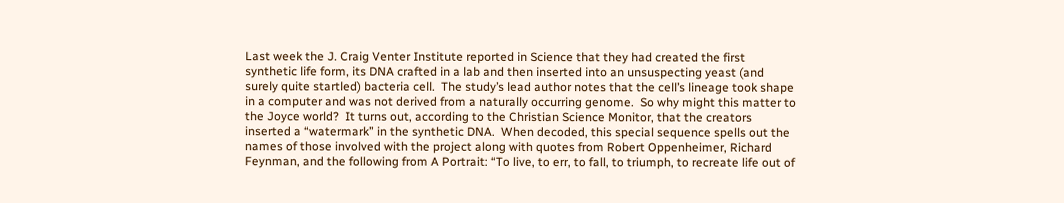Last week the J. Craig Venter Institute reported in Science that they had created the first synthetic life form, its DNA crafted in a lab and then inserted into an unsuspecting yeast (and surely quite startled) bacteria cell.  The study’s lead author notes that the cell’s lineage took shape in a computer and was not derived from a naturally occurring genome.  So why might this matter to the Joyce world?  It turns out, according to the Christian Science Monitor, that the creators inserted a “watermark” in the synthetic DNA.  When decoded, this special sequence spells out the names of those involved with the project along with quotes from Robert Oppenheimer, Richard Feynman, and the following from A Portrait: “To live, to err, to fall, to triumph, to recreate life out of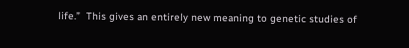life.”  This gives an entirely new meaning to genetic studies of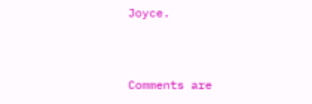Joyce.


Comments are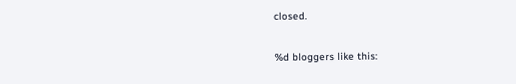closed.

%d bloggers like this: